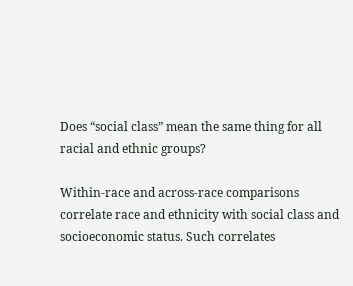Does “social class” mean the same thing for all racial and ethnic groups?

Within-race and across-race comparisons correlate race and ethnicity with social class and socioeconomic status. Such correlates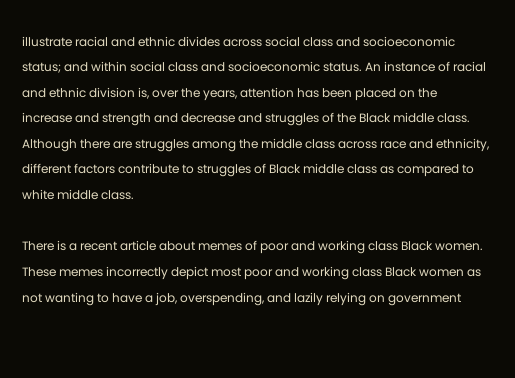illustrate racial and ethnic divides across social class and socioeconomic status; and within social class and socioeconomic status. An instance of racial and ethnic division is, over the years, attention has been placed on the increase and strength and decrease and struggles of the Black middle class. Although there are struggles among the middle class across race and ethnicity, different factors contribute to struggles of Black middle class as compared to white middle class.

There is a recent article about memes of poor and working class Black women. These memes incorrectly depict most poor and working class Black women as not wanting to have a job, overspending, and lazily relying on government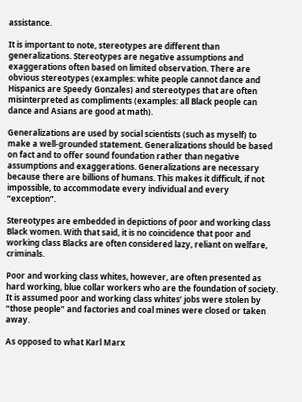assistance.

It is important to note, stereotypes are different than generalizations. Stereotypes are negative assumptions and exaggerations often based on limited observation. There are obvious stereotypes (examples: white people cannot dance and Hispanics are Speedy Gonzales) and stereotypes that are often misinterpreted as compliments (examples: all Black people can dance and Asians are good at math).

Generalizations are used by social scientists (such as myself) to make a well-grounded statement. Generalizations should be based on fact and to offer sound foundation rather than negative assumptions and exaggerations. Generalizations are necessary because there are billions of humans. This makes it difficult, if not impossible, to accommodate every individual and every “exception”.

Stereotypes are embedded in depictions of poor and working class Black women. With that said, it is no coincidence that poor and working class Blacks are often considered lazy, reliant on welfare, criminals.

Poor and working class whites, however, are often presented as hard working, blue collar workers who are the foundation of society. It is assumed poor and working class whites’ jobs were stolen by “those people” and factories and coal mines were closed or taken away.

As opposed to what Karl Marx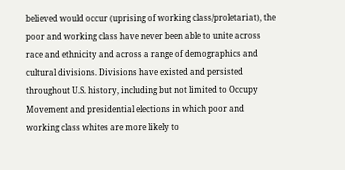believed would occur (uprising of working class/proletariat), the poor and working class have never been able to unite across race and ethnicity and across a range of demographics and cultural divisions. Divisions have existed and persisted throughout U.S. history, including but not limited to Occupy Movement and presidential elections in which poor and working class whites are more likely to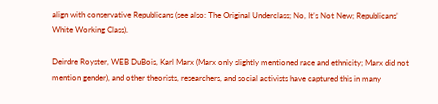align with conservative Republicans (see also: The Original Underclass; No, It’s Not New; Republicans’ White Working Class).

Deirdre Royster, WEB DuBois, Karl Marx (Marx only slightly mentioned race and ethnicity; Marx did not mention gender), and other theorists, researchers, and social activists have captured this in many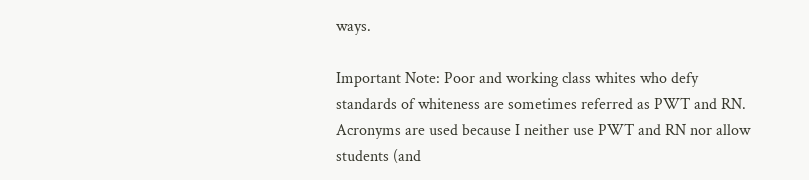ways.

Important Note: Poor and working class whites who defy standards of whiteness are sometimes referred as PWT and RN. Acronyms are used because I neither use PWT and RN nor allow students (and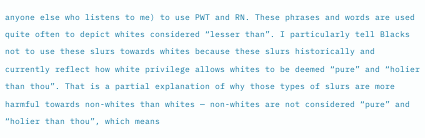anyone else who listens to me) to use PWT and RN. These phrases and words are used quite often to depict whites considered “lesser than”. I particularly tell Blacks not to use these slurs towards whites because these slurs historically and currently reflect how white privilege allows whites to be deemed “pure” and “holier than thou”. That is a partial explanation of why those types of slurs are more harmful towards non-whites than whites — non-whites are not considered “pure” and “holier than thou”, which means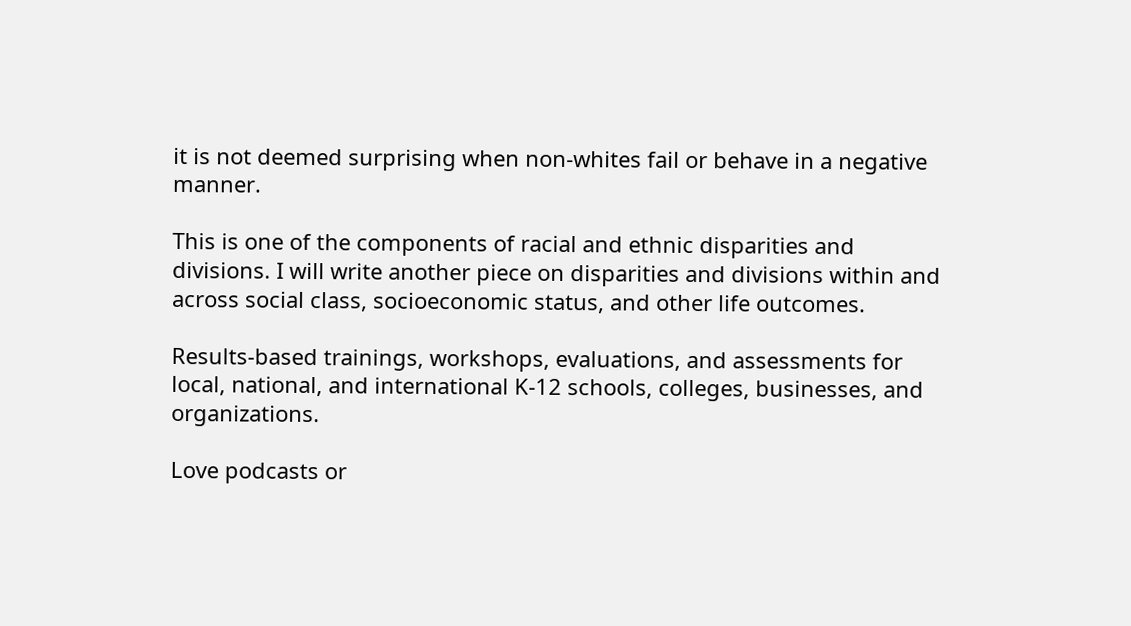it is not deemed surprising when non-whites fail or behave in a negative manner.

This is one of the components of racial and ethnic disparities and divisions. I will write another piece on disparities and divisions within and across social class, socioeconomic status, and other life outcomes.

Results-based trainings, workshops, evaluations, and assessments for local, national, and international K-12 schools, colleges, businesses, and organizations.

Love podcasts or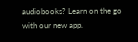audiobooks? Learn on the go with our new app.